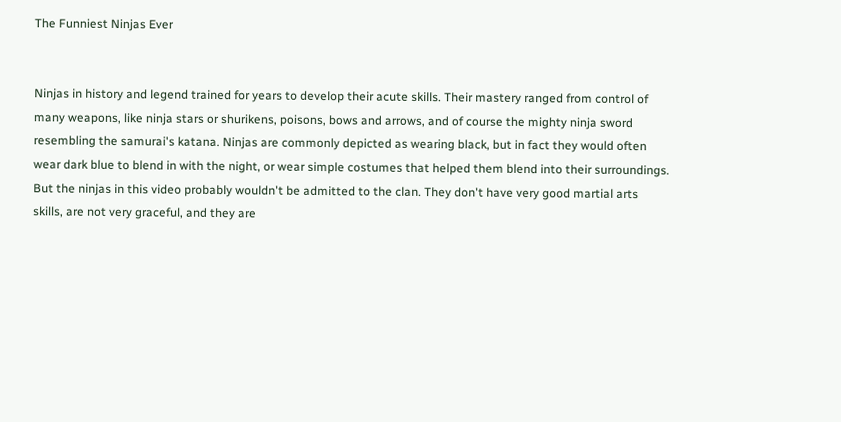The Funniest Ninjas Ever


Ninjas in history and legend trained for years to develop their acute skills. Their mastery ranged from control of many weapons, like ninja stars or shurikens, poisons, bows and arrows, and of course the mighty ninja sword resembling the samurai's katana. Ninjas are commonly depicted as wearing black, but in fact they would often wear dark blue to blend in with the night, or wear simple costumes that helped them blend into their surroundings. But the ninjas in this video probably wouldn't be admitted to the clan. They don't have very good martial arts skills, are not very graceful, and they are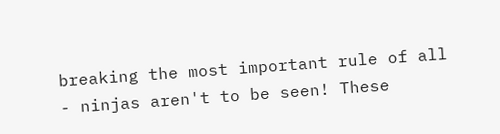breaking the most important rule of all - ninjas aren't to be seen! These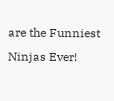are the Funniest Ninjas Ever!